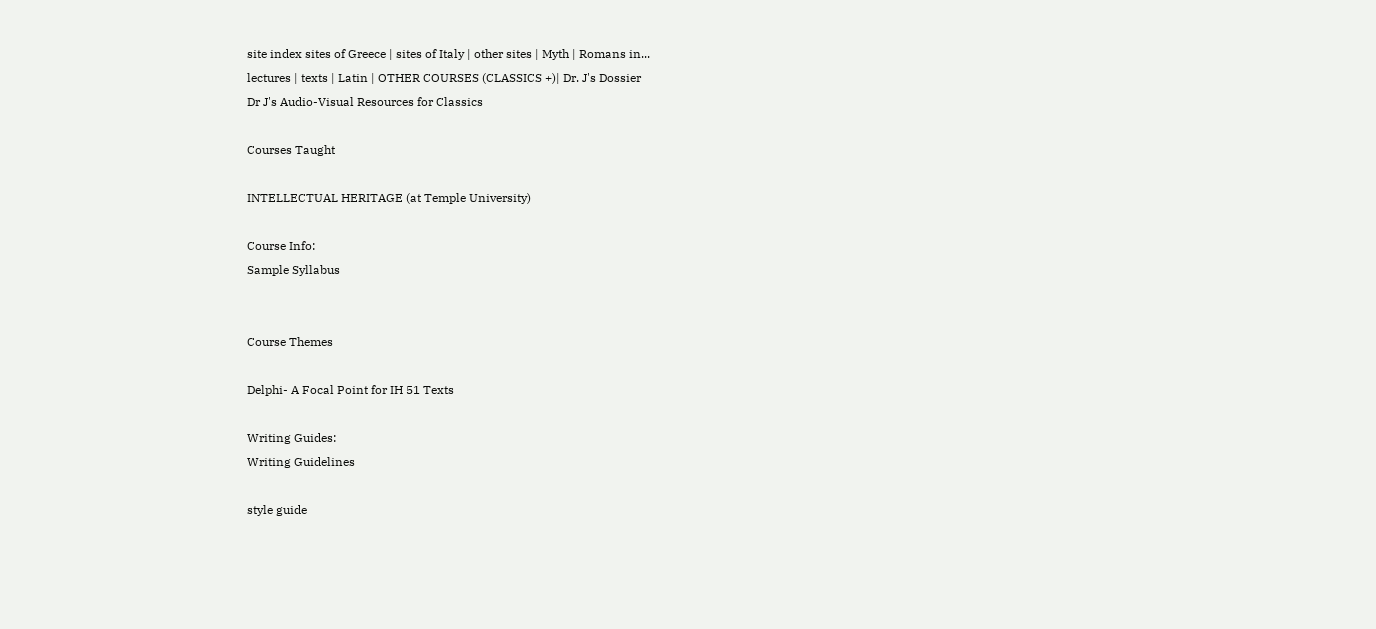site index sites of Greece | sites of Italy | other sites | Myth | Romans in...
lectures | texts | Latin | OTHER COURSES (CLASSICS +)| Dr. J's Dossier
Dr J's Audio-Visual Resources for Classics

Courses Taught

INTELLECTUAL HERITAGE (at Temple University)

Course Info:
Sample Syllabus


Course Themes

Delphi- A Focal Point for IH 51 Texts

Writing Guides:
Writing Guidelines

style guide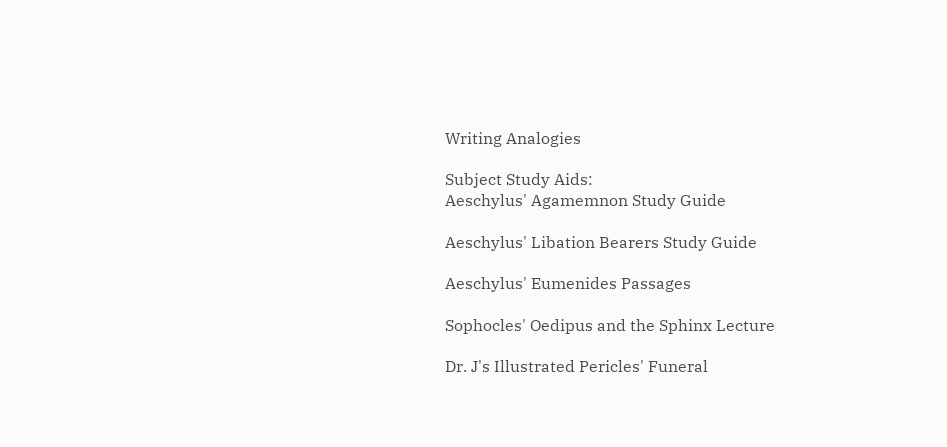Writing Analogies

Subject Study Aids:
Aeschylus' Agamemnon Study Guide

Aeschylus' Libation Bearers Study Guide

Aeschylus' Eumenides Passages

Sophocles' Oedipus and the Sphinx Lecture

Dr. J's Illustrated Pericles' Funeral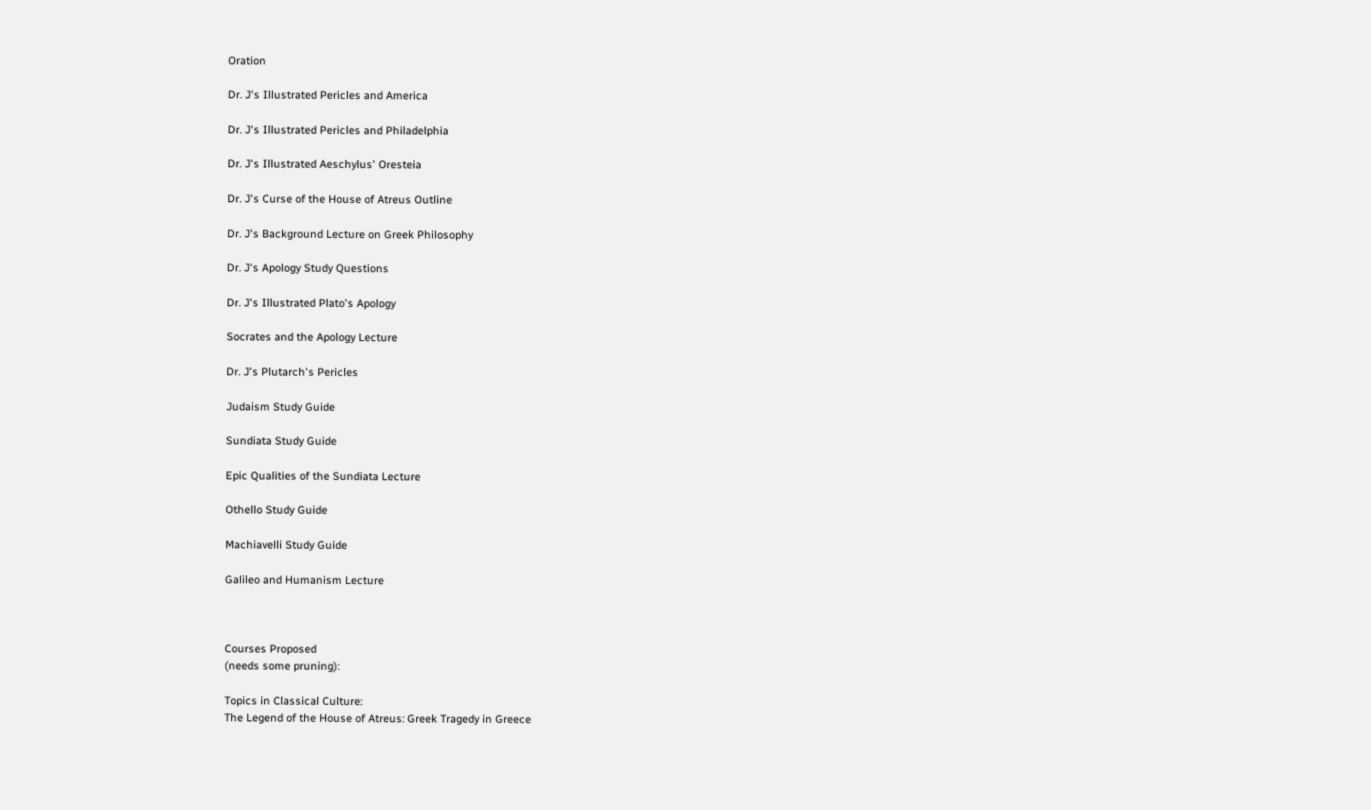Oration

Dr. J's Illustrated Pericles and America

Dr. J's Illustrated Pericles and Philadelphia

Dr. J's Illustrated Aeschylus' Oresteia

Dr. J's Curse of the House of Atreus Outline

Dr. J's Background Lecture on Greek Philosophy

Dr. J's Apology Study Questions

Dr. J's Illustrated Plato's Apology

Socrates and the Apology Lecture

Dr. J's Plutarch's Pericles

Judaism Study Guide

Sundiata Study Guide

Epic Qualities of the Sundiata Lecture

Othello Study Guide

Machiavelli Study Guide

Galileo and Humanism Lecture



Courses Proposed
(needs some pruning):

Topics in Classical Culture:
The Legend of the House of Atreus: Greek Tragedy in Greece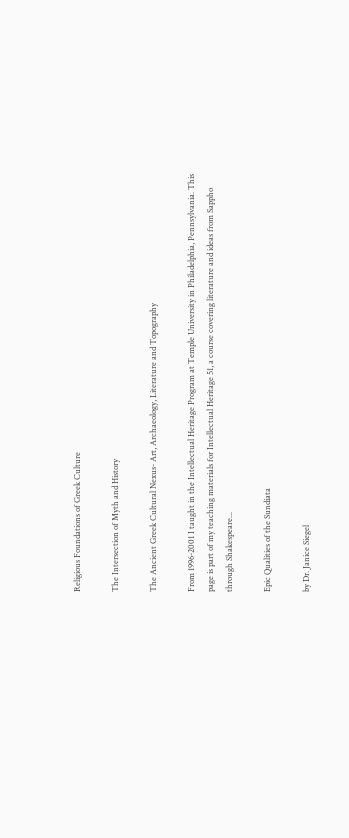Religious Foundations of Greek Culture

The Intersection of Myth and History

The Ancient Greek Cultural Nexus- Art, Archaeology, Literature and Topography

From 1996-2001 I taught in the Intellectual Heritage Program at Temple University in Philadelphia, Pennsylvania. This page is part of my teaching materials for Intellectual Heritage 51, a course covering literature and ideas from Sappho through Shakespeare...

Epic Qualities of the Sundiata

by Dr. Janice Siegel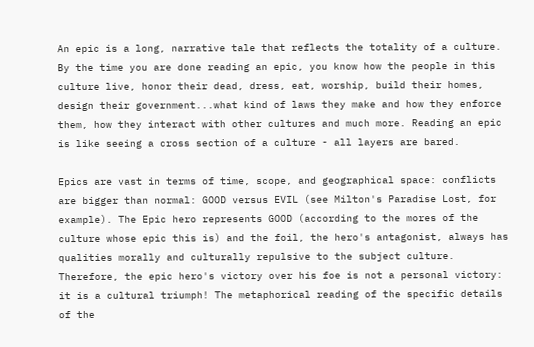An epic is a long, narrative tale that reflects the totality of a culture. By the time you are done reading an epic, you know how the people in this culture live, honor their dead, dress, eat, worship, build their homes, design their government...what kind of laws they make and how they enforce them, how they interact with other cultures and much more. Reading an epic is like seeing a cross section of a culture - all layers are bared.

Epics are vast in terms of time, scope, and geographical space: conflicts are bigger than normal: GOOD versus EVIL (see Milton's Paradise Lost, for example). The Epic hero represents GOOD (according to the mores of the culture whose epic this is) and the foil, the hero's antagonist, always has qualities morally and culturally repulsive to the subject culture. Therefore, the epic hero's victory over his foe is not a personal victory: it is a cultural triumph! The metaphorical reading of the specific details of the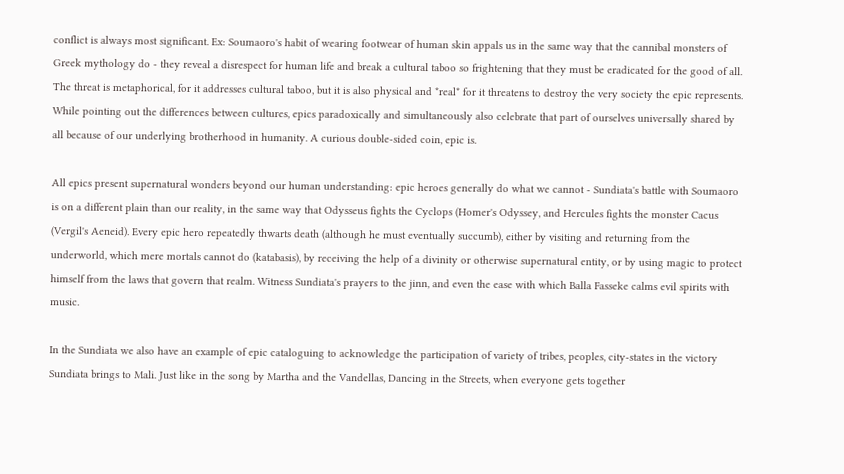conflict is always most significant. Ex: Soumaoro's habit of wearing footwear of human skin appals us in the same way that the cannibal monsters of Greek mythology do - they reveal a disrespect for human life and break a cultural taboo so frightening that they must be eradicated for the good of all. The threat is metaphorical, for it addresses cultural taboo, but it is also physical and *real* for it threatens to destroy the very society the epic represents. While pointing out the differences between cultures, epics paradoxically and simultaneously also celebrate that part of ourselves universally shared by all because of our underlying brotherhood in humanity. A curious double-sided coin, epic is.

All epics present supernatural wonders beyond our human understanding: epic heroes generally do what we cannot - Sundiata's battle with Soumaoro is on a different plain than our reality, in the same way that Odysseus fights the Cyclops (Homer's Odyssey, and Hercules fights the monster Cacus (Vergil's Aeneid). Every epic hero repeatedly thwarts death (although he must eventually succumb), either by visiting and returning from the underworld, which mere mortals cannot do (katabasis), by receiving the help of a divinity or otherwise supernatural entity, or by using magic to protect himself from the laws that govern that realm. Witness Sundiata's prayers to the jinn, and even the ease with which Balla Fasseke calms evil spirits with music.

In the Sundiata we also have an example of epic cataloguing to acknowledge the participation of variety of tribes, peoples, city-states in the victory Sundiata brings to Mali. Just like in the song by Martha and the Vandellas, Dancing in the Streets, when everyone gets together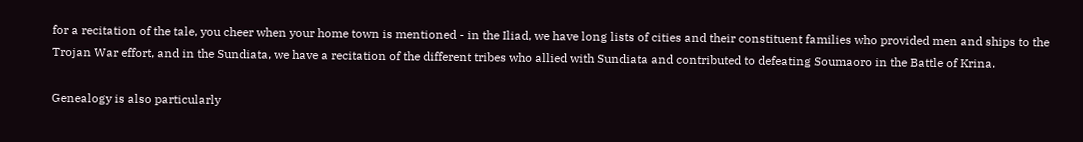for a recitation of the tale, you cheer when your home town is mentioned - in the Iliad, we have long lists of cities and their constituent families who provided men and ships to the Trojan War effort, and in the Sundiata, we have a recitation of the different tribes who allied with Sundiata and contributed to defeating Soumaoro in the Battle of Krina.

Genealogy is also particularly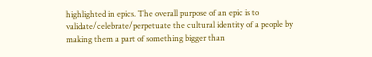highlighted in epics. The overall purpose of an epic is to validate/celebrate/perpetuate the cultural identity of a people by making them a part of something bigger than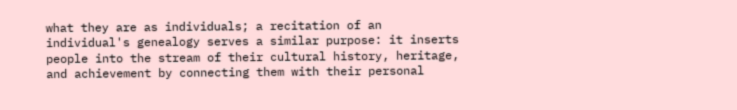what they are as individuals; a recitation of an individual's genealogy serves a similar purpose: it inserts people into the stream of their cultural history, heritage, and achievement by connecting them with their personal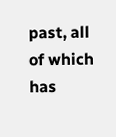past, all of which has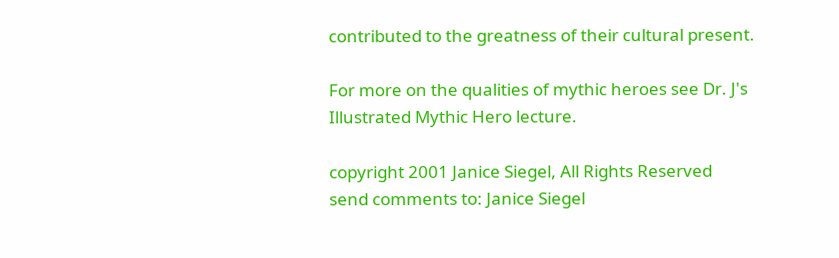contributed to the greatness of their cultural present.

For more on the qualities of mythic heroes see Dr. J's Illustrated Mythic Hero lecture.

copyright 2001 Janice Siegel, All Rights Reserved
send comments to: Janice Siegel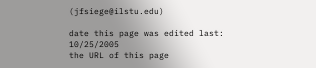(jfsiege@ilstu.edu)

date this page was edited last: 10/25/2005
the URL of this page